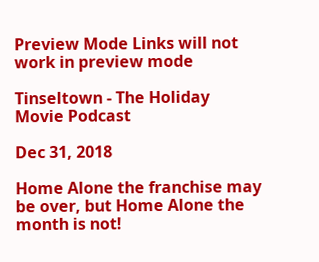Preview Mode Links will not work in preview mode

Tinseltown - The Holiday Movie Podcast

Dec 31, 2018

Home Alone the franchise may be over, but Home Alone the month is not!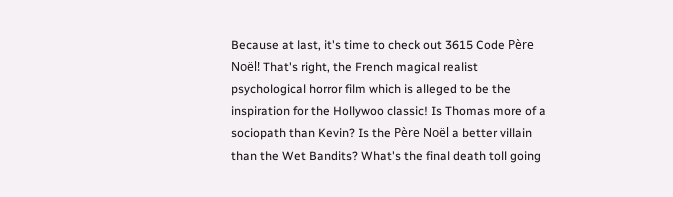Because at last, it's time to check out 3615 Code Père Noël! That's right, the French magical realist psychological horror film which is alleged to be the inspiration for the Hollywoo classic! Is Thomas more of a sociopath than Kevin? Is the Père Noël a better villain than the Wet Bandits? What's the final death toll going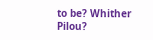to be? Whither Pilou?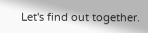Let's find out together.